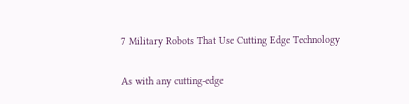7 Military Robots That Use Cutting Edge Technology

As with any cutting-edge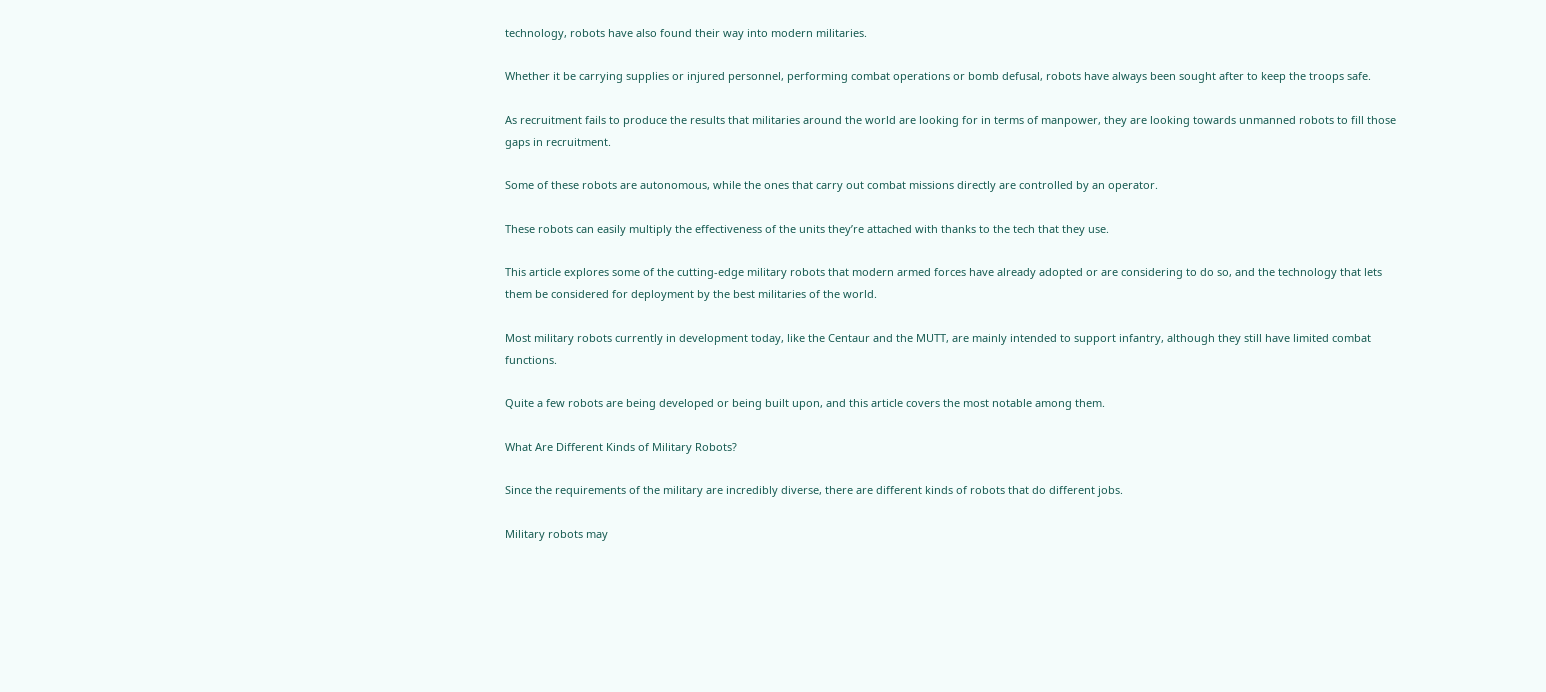technology, robots have also found their way into modern militaries.

Whether it be carrying supplies or injured personnel, performing combat operations or bomb defusal, robots have always been sought after to keep the troops safe.

As recruitment fails to produce the results that militaries around the world are looking for in terms of manpower, they are looking towards unmanned robots to fill those gaps in recruitment.

Some of these robots are autonomous, while the ones that carry out combat missions directly are controlled by an operator.

These robots can easily multiply the effectiveness of the units they’re attached with thanks to the tech that they use.

This article explores some of the cutting-edge military robots that modern armed forces have already adopted or are considering to do so, and the technology that lets them be considered for deployment by the best militaries of the world.

Most military robots currently in development today, like the Centaur and the MUTT, are mainly intended to support infantry, although they still have limited combat functions.

Quite a few robots are being developed or being built upon, and this article covers the most notable among them.

What Are Different Kinds of Military Robots?

Since the requirements of the military are incredibly diverse, there are different kinds of robots that do different jobs.

Military robots may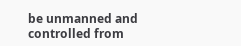be unmanned and controlled from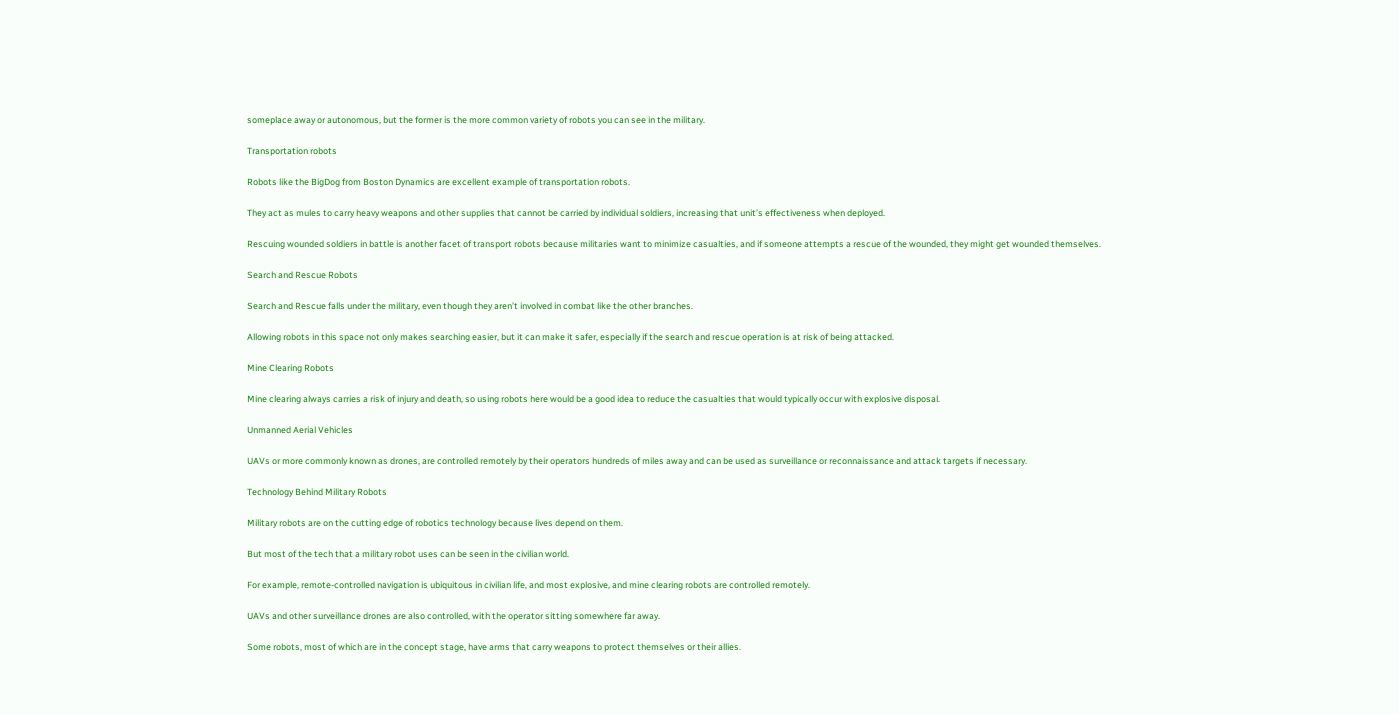someplace away or autonomous, but the former is the more common variety of robots you can see in the military.

Transportation robots

Robots like the BigDog from Boston Dynamics are excellent example of transportation robots.

They act as mules to carry heavy weapons and other supplies that cannot be carried by individual soldiers, increasing that unit’s effectiveness when deployed.

Rescuing wounded soldiers in battle is another facet of transport robots because militaries want to minimize casualties, and if someone attempts a rescue of the wounded, they might get wounded themselves.

Search and Rescue Robots

Search and Rescue falls under the military, even though they aren’t involved in combat like the other branches.

Allowing robots in this space not only makes searching easier, but it can make it safer, especially if the search and rescue operation is at risk of being attacked.

Mine Clearing Robots

Mine clearing always carries a risk of injury and death, so using robots here would be a good idea to reduce the casualties that would typically occur with explosive disposal.

Unmanned Aerial Vehicles

UAVs or more commonly known as drones, are controlled remotely by their operators hundreds of miles away and can be used as surveillance or reconnaissance and attack targets if necessary.

Technology Behind Military Robots

Military robots are on the cutting edge of robotics technology because lives depend on them.

But most of the tech that a military robot uses can be seen in the civilian world.

For example, remote-controlled navigation is ubiquitous in civilian life, and most explosive, and mine clearing robots are controlled remotely.

UAVs and other surveillance drones are also controlled, with the operator sitting somewhere far away.

Some robots, most of which are in the concept stage, have arms that carry weapons to protect themselves or their allies.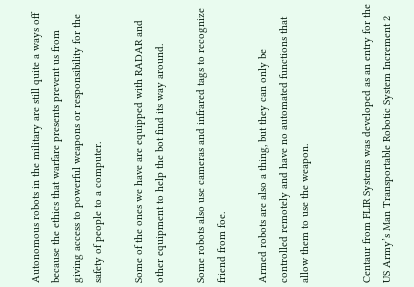Autonomous robots in the military are still quite a ways off because the ethics that warfare presents prevent us from giving access to powerful weapons or responsibility for the safety of people to a computer.

Some of the ones we have are equipped with RADAR and other equipment to help the bot find its way around.

Some robots also use cameras and infrared tags to recognize friend from foe.

Armed robots are also a thing, but they can only be controlled remotely and have no automated functions that allow them to use the weapon.


Centaur from FLIR Systems was developed as an entry for the US Army’s Man Transportable Robotic System Increment 2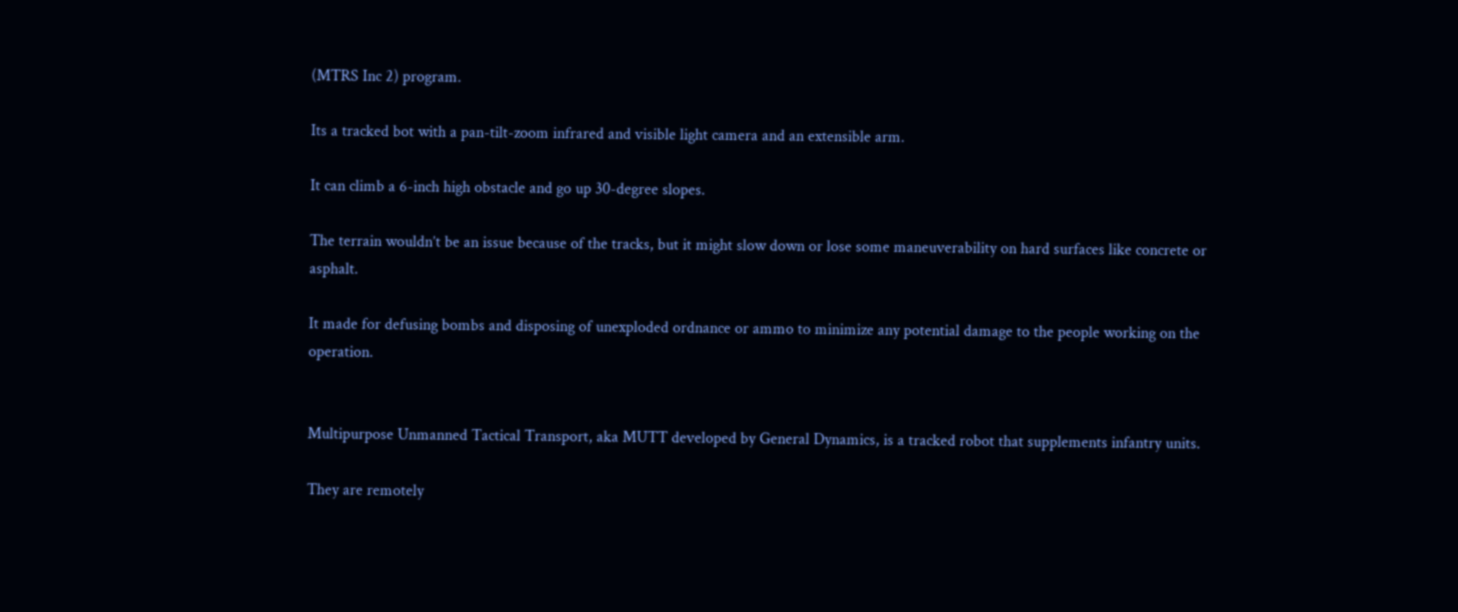(MTRS Inc 2) program.

Its a tracked bot with a pan-tilt-zoom infrared and visible light camera and an extensible arm.

It can climb a 6-inch high obstacle and go up 30-degree slopes.

The terrain wouldn’t be an issue because of the tracks, but it might slow down or lose some maneuverability on hard surfaces like concrete or asphalt.

It made for defusing bombs and disposing of unexploded ordnance or ammo to minimize any potential damage to the people working on the operation.


Multipurpose Unmanned Tactical Transport, aka MUTT developed by General Dynamics, is a tracked robot that supplements infantry units.

They are remotely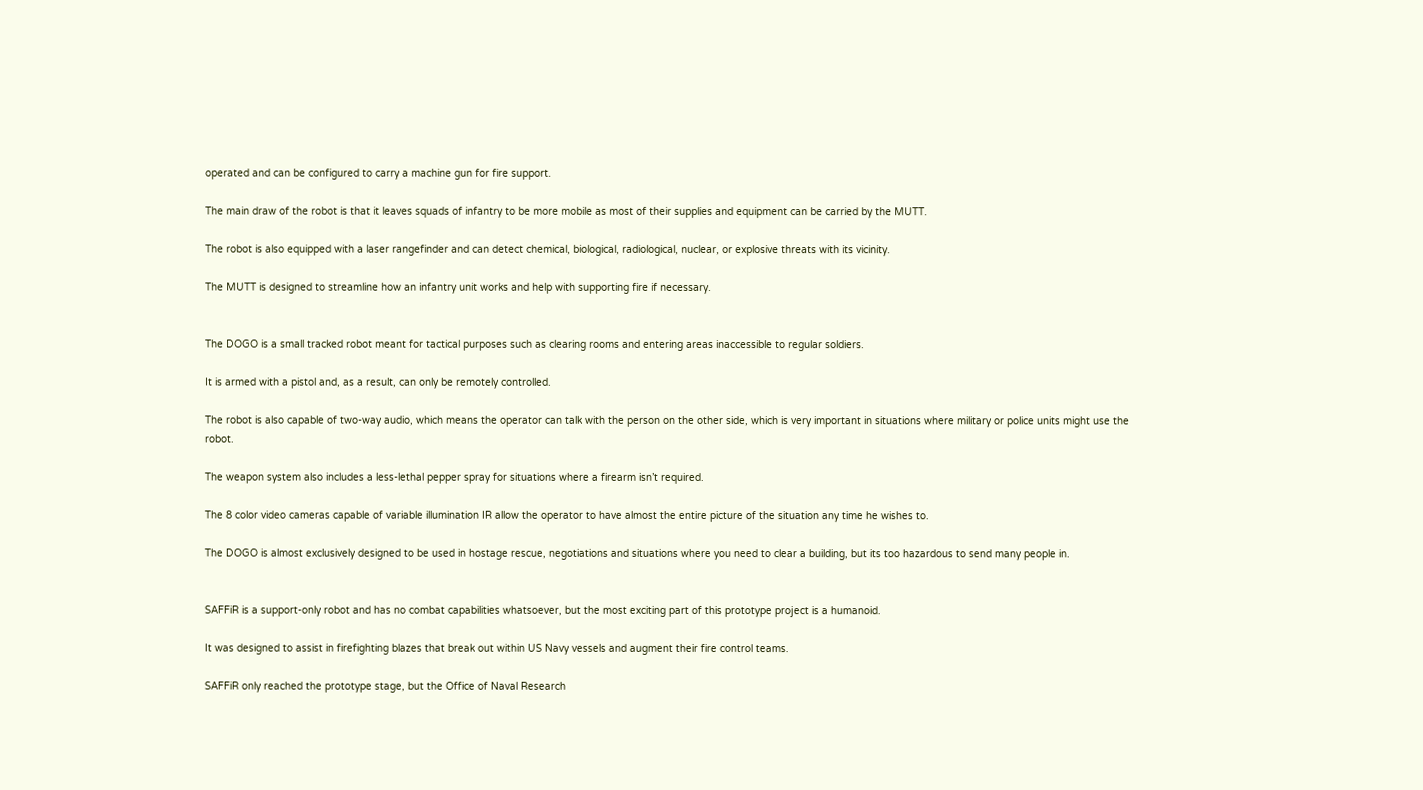operated and can be configured to carry a machine gun for fire support.

The main draw of the robot is that it leaves squads of infantry to be more mobile as most of their supplies and equipment can be carried by the MUTT.

The robot is also equipped with a laser rangefinder and can detect chemical, biological, radiological, nuclear, or explosive threats with its vicinity.

The MUTT is designed to streamline how an infantry unit works and help with supporting fire if necessary.


The DOGO is a small tracked robot meant for tactical purposes such as clearing rooms and entering areas inaccessible to regular soldiers.

It is armed with a pistol and, as a result, can only be remotely controlled.

The robot is also capable of two-way audio, which means the operator can talk with the person on the other side, which is very important in situations where military or police units might use the robot.

The weapon system also includes a less-lethal pepper spray for situations where a firearm isn’t required.

The 8 color video cameras capable of variable illumination IR allow the operator to have almost the entire picture of the situation any time he wishes to.

The DOGO is almost exclusively designed to be used in hostage rescue, negotiations and situations where you need to clear a building, but its too hazardous to send many people in.


SAFFiR is a support-only robot and has no combat capabilities whatsoever, but the most exciting part of this prototype project is a humanoid.

It was designed to assist in firefighting blazes that break out within US Navy vessels and augment their fire control teams.

SAFFiR only reached the prototype stage, but the Office of Naval Research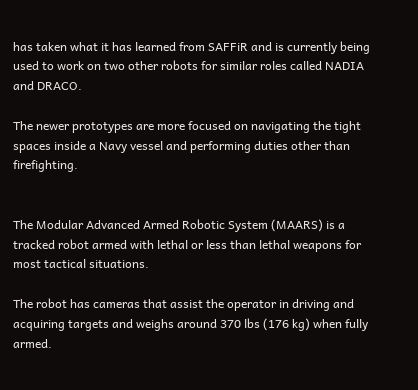has taken what it has learned from SAFFiR and is currently being used to work on two other robots for similar roles called NADIA and DRACO.

The newer prototypes are more focused on navigating the tight spaces inside a Navy vessel and performing duties other than firefighting.


The Modular Advanced Armed Robotic System (MAARS) is a tracked robot armed with lethal or less than lethal weapons for most tactical situations.

The robot has cameras that assist the operator in driving and acquiring targets and weighs around 370 lbs (176 kg) when fully armed.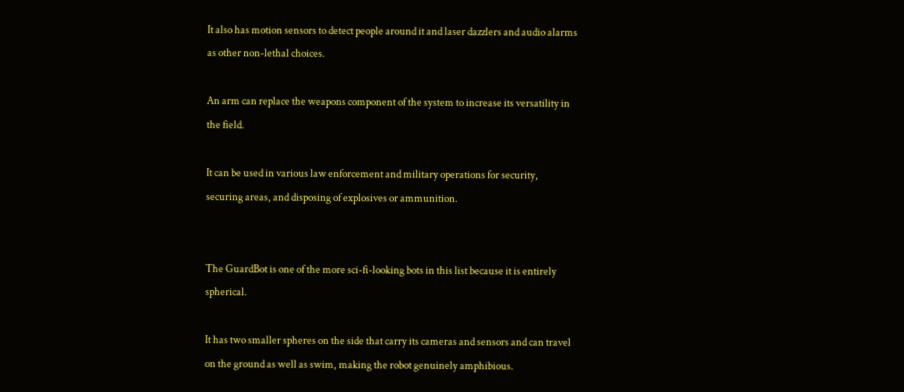It also has motion sensors to detect people around it and laser dazzlers and audio alarms as other non-lethal choices.

An arm can replace the weapons component of the system to increase its versatility in the field.

It can be used in various law enforcement and military operations for security, securing areas, and disposing of explosives or ammunition.


The GuardBot is one of the more sci-fi-looking bots in this list because it is entirely spherical.

It has two smaller spheres on the side that carry its cameras and sensors and can travel on the ground as well as swim, making the robot genuinely amphibious.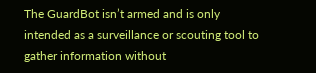The GuardBot isn’t armed and is only intended as a surveillance or scouting tool to gather information without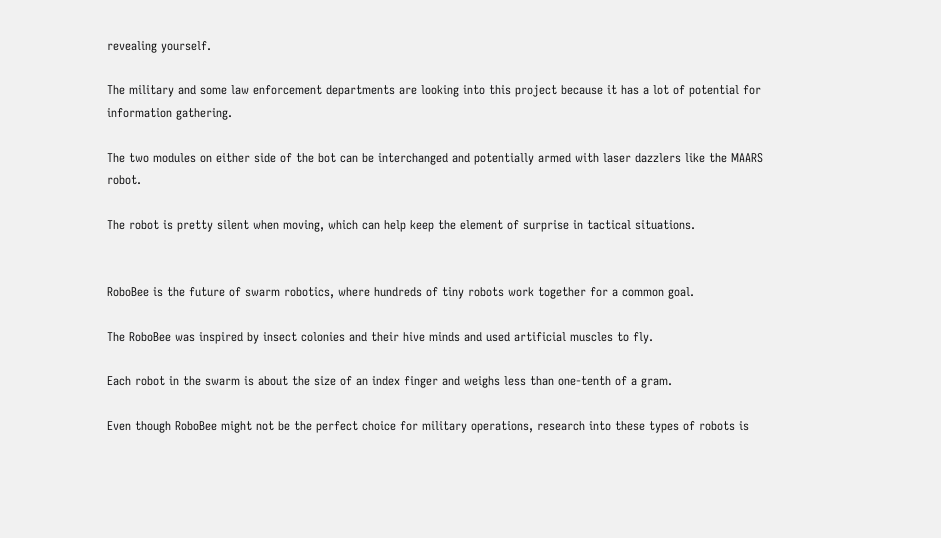revealing yourself.

The military and some law enforcement departments are looking into this project because it has a lot of potential for information gathering.

The two modules on either side of the bot can be interchanged and potentially armed with laser dazzlers like the MAARS robot.

The robot is pretty silent when moving, which can help keep the element of surprise in tactical situations.


RoboBee is the future of swarm robotics, where hundreds of tiny robots work together for a common goal.

The RoboBee was inspired by insect colonies and their hive minds and used artificial muscles to fly.

Each robot in the swarm is about the size of an index finger and weighs less than one-tenth of a gram.

Even though RoboBee might not be the perfect choice for military operations, research into these types of robots is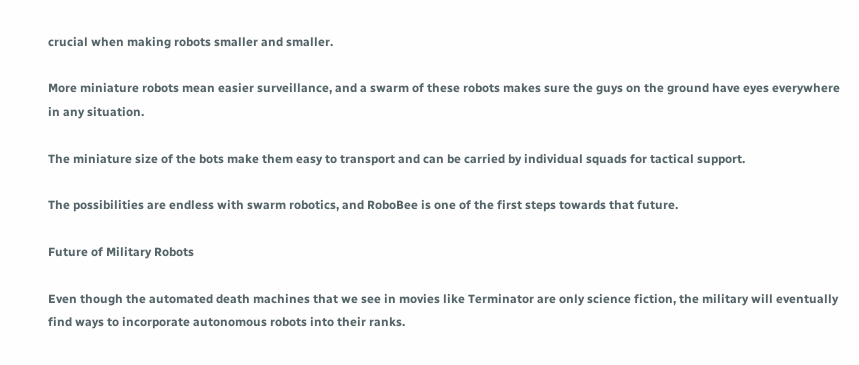crucial when making robots smaller and smaller.

More miniature robots mean easier surveillance, and a swarm of these robots makes sure the guys on the ground have eyes everywhere in any situation.

The miniature size of the bots make them easy to transport and can be carried by individual squads for tactical support.

The possibilities are endless with swarm robotics, and RoboBee is one of the first steps towards that future.

Future of Military Robots

Even though the automated death machines that we see in movies like Terminator are only science fiction, the military will eventually find ways to incorporate autonomous robots into their ranks.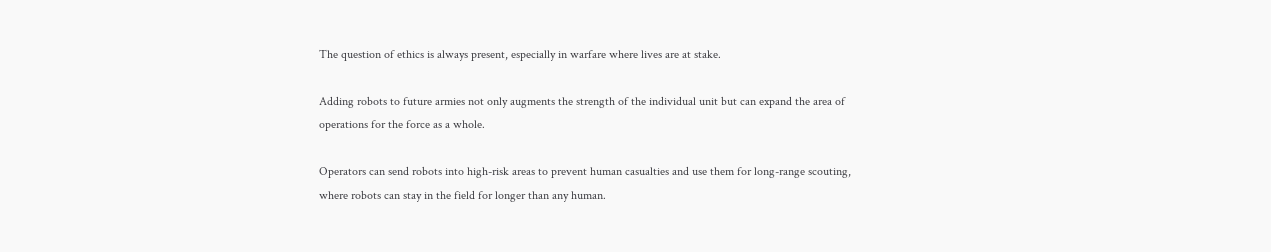The question of ethics is always present, especially in warfare where lives are at stake.

Adding robots to future armies not only augments the strength of the individual unit but can expand the area of operations for the force as a whole.

Operators can send robots into high-risk areas to prevent human casualties and use them for long-range scouting, where robots can stay in the field for longer than any human.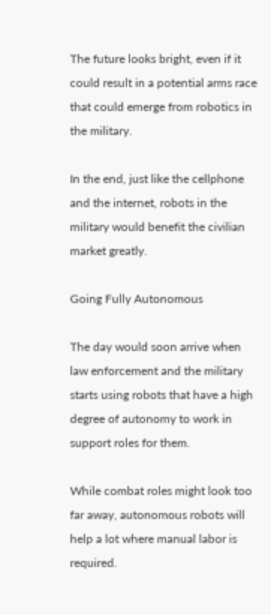The future looks bright, even if it could result in a potential arms race that could emerge from robotics in the military.

In the end, just like the cellphone and the internet, robots in the military would benefit the civilian market greatly.

Going Fully Autonomous

The day would soon arrive when law enforcement and the military starts using robots that have a high degree of autonomy to work in support roles for them.

While combat roles might look too far away, autonomous robots will help a lot where manual labor is required.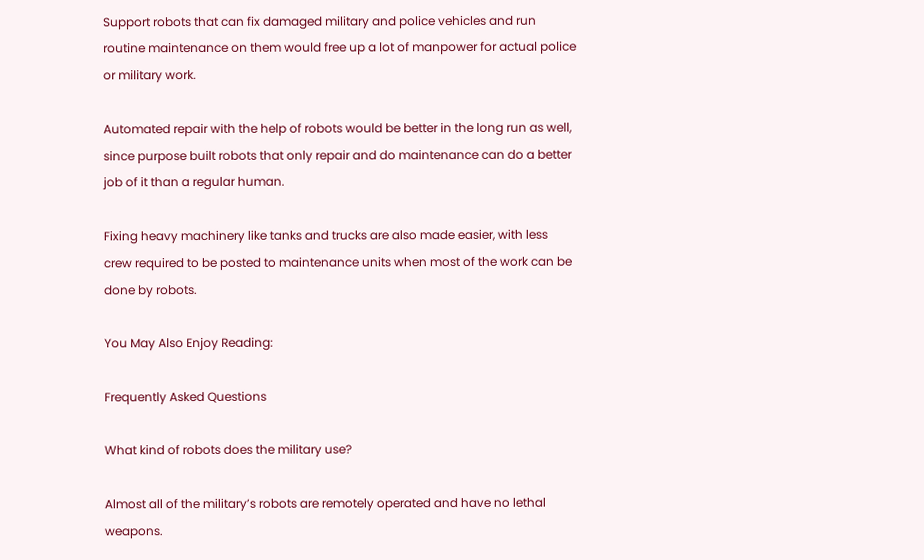Support robots that can fix damaged military and police vehicles and run routine maintenance on them would free up a lot of manpower for actual police or military work.

Automated repair with the help of robots would be better in the long run as well, since purpose built robots that only repair and do maintenance can do a better job of it than a regular human.

Fixing heavy machinery like tanks and trucks are also made easier, with less crew required to be posted to maintenance units when most of the work can be done by robots.

You May Also Enjoy Reading:

Frequently Asked Questions

What kind of robots does the military use?

Almost all of the military’s robots are remotely operated and have no lethal weapons.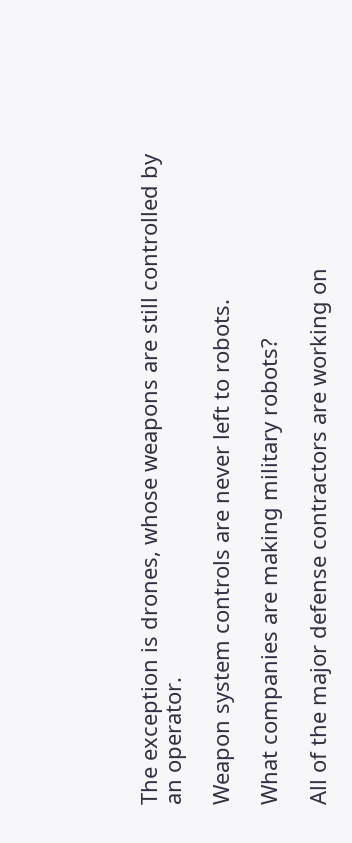The exception is drones, whose weapons are still controlled by an operator.

Weapon system controls are never left to robots.

What companies are making military robots?

All of the major defense contractors are working on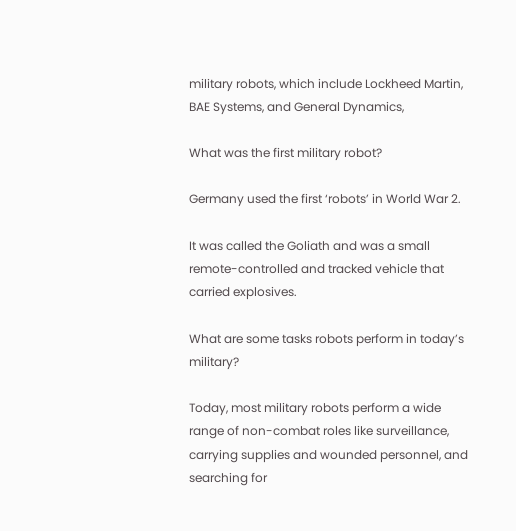military robots, which include Lockheed Martin, BAE Systems, and General Dynamics,

What was the first military robot?

Germany used the first ‘robots’ in World War 2.

It was called the Goliath and was a small remote-controlled and tracked vehicle that carried explosives.

What are some tasks robots perform in today’s military?

Today, most military robots perform a wide range of non-combat roles like surveillance, carrying supplies and wounded personnel, and searching for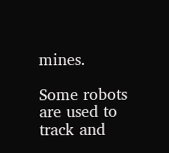mines.

Some robots are used to track and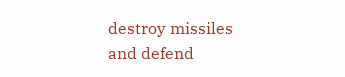destroy missiles and defend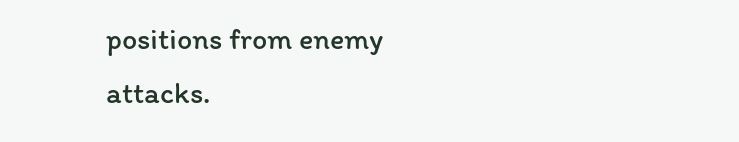positions from enemy attacks.